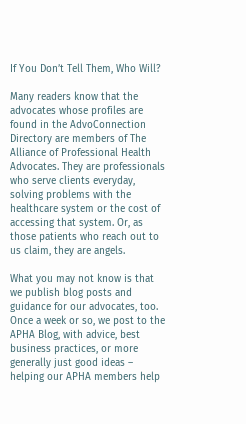If You Don’t Tell Them, Who Will?

Many readers know that the advocates whose profiles are found in the AdvoConnection Directory are members of The Alliance of Professional Health Advocates. They are professionals who serve clients everyday, solving problems with the healthcare system or the cost of accessing that system. Or, as those patients who reach out to us claim, they are angels.

What you may not know is that we publish blog posts and guidance for our advocates, too. Once a week or so, we post to the APHA Blog, with advice, best business practices, or more generally just good ideas – helping our APHA members help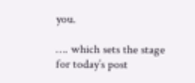you.

…. which sets the stage for today’s post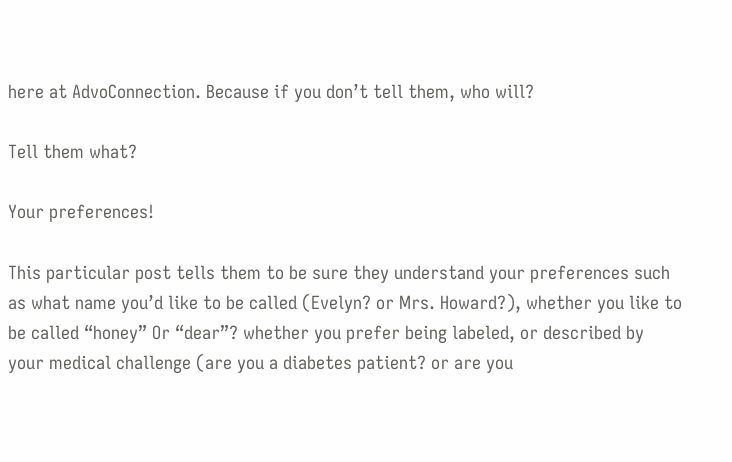here at AdvoConnection. Because if you don’t tell them, who will?

Tell them what?

Your preferences!

This particular post tells them to be sure they understand your preferences such as what name you’d like to be called (Evelyn? or Mrs. Howard?), whether you like to be called “honey” Or “dear”? whether you prefer being labeled, or described by your medical challenge (are you a diabetes patient? or are you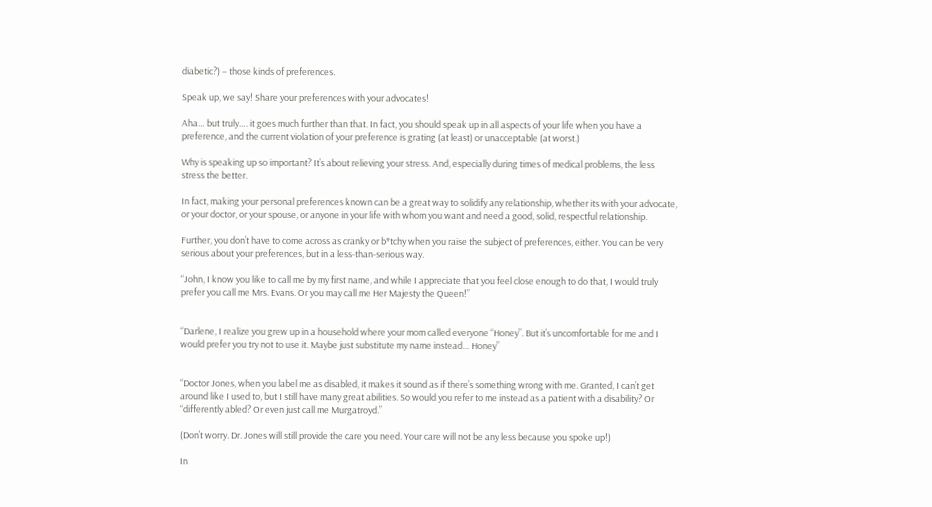diabetic?) – those kinds of preferences.

Speak up, we say! Share your preferences with your advocates!

Aha… but truly…. it goes much further than that. In fact, you should speak up in all aspects of your life when you have a preference, and the current violation of your preference is grating (at least) or unacceptable (at worst.)

Why is speaking up so important? It’s about relieving your stress. And, especially during times of medical problems, the less stress the better.

In fact, making your personal preferences known can be a great way to solidify any relationship, whether its with your advocate, or your doctor, or your spouse, or anyone in your life with whom you want and need a good, solid, respectful relationship.

Further, you don’t have to come across as cranky or b*tchy when you raise the subject of preferences, either. You can be very serious about your preferences, but in a less-than-serious way.

“John, I know you like to call me by my first name, and while I appreciate that you feel close enough to do that, I would truly prefer you call me Mrs. Evans. Or you may call me Her Majesty the Queen!”


“Darlene, I realize you grew up in a household where your mom called everyone “Honey”. But it’s uncomfortable for me and I would prefer you try not to use it. Maybe just substitute my name instead… Honey”


“Doctor Jones, when you label me as disabled, it makes it sound as if there’s something wrong with me. Granted, I can’t get around like I used to, but I still have many great abilities. So would you refer to me instead as a patient with a disability? Or “differently abled? Or even just call me Murgatroyd.”

(Don’t worry. Dr. Jones will still provide the care you need. Your care will not be any less because you spoke up!)

In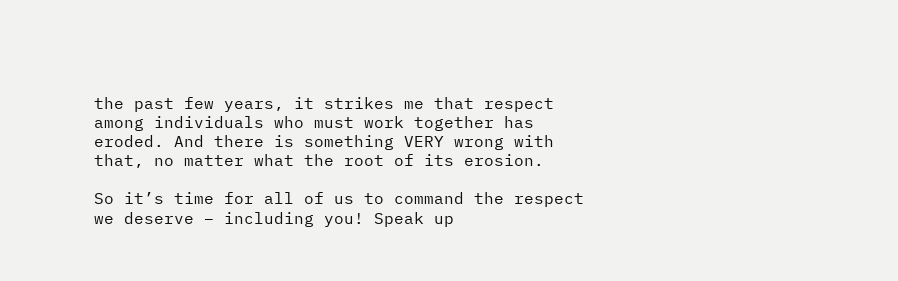the past few years, it strikes me that respect among individuals who must work together has eroded. And there is something VERY wrong with that, no matter what the root of its erosion.

So it’s time for all of us to command the respect we deserve – including you! Speak up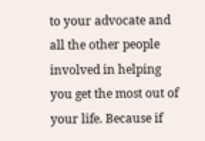to your advocate and all the other people involved in helping you get the most out of your life. Because if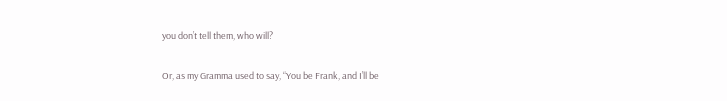you don’t tell them, who will?

Or, as my Gramma used to say, “You be Frank, and I’ll be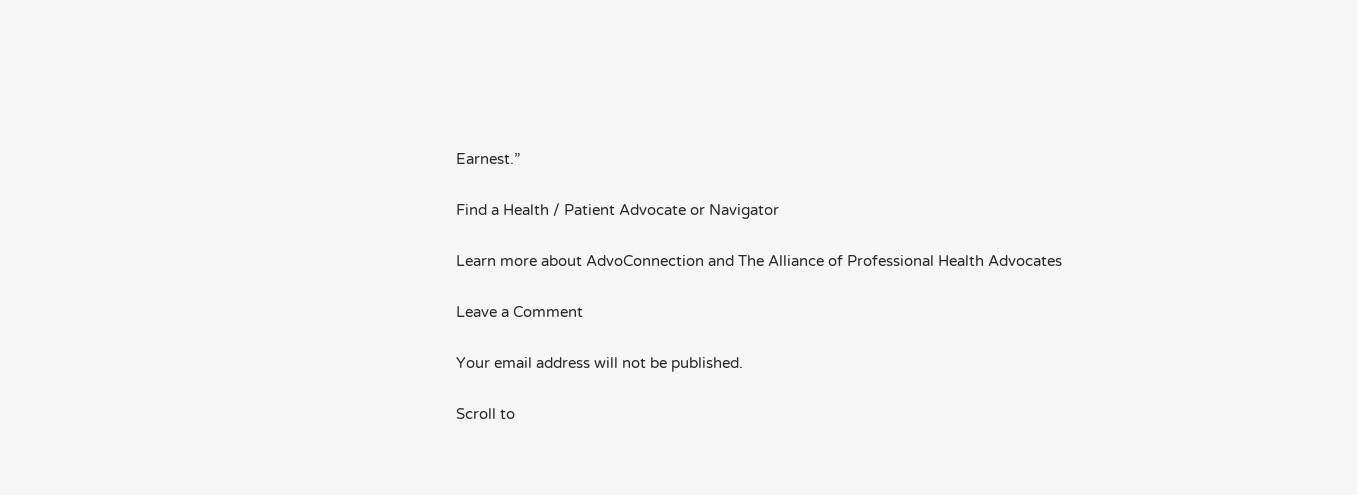Earnest.”

Find a Health / Patient Advocate or Navigator

Learn more about AdvoConnection and The Alliance of Professional Health Advocates

Leave a Comment

Your email address will not be published.

Scroll to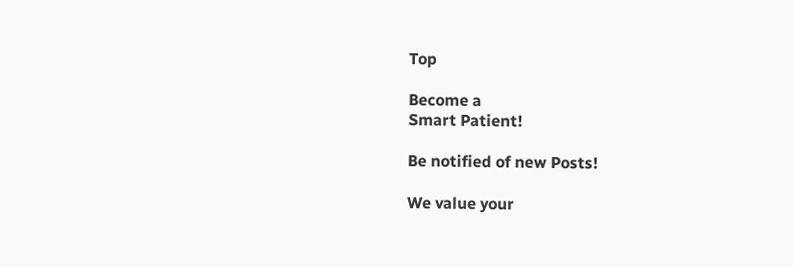Top

Become a
Smart Patient!

Be notified of new Posts!

We value your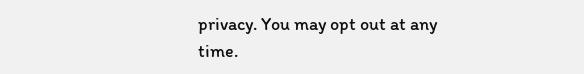privacy. You may opt out at any time.